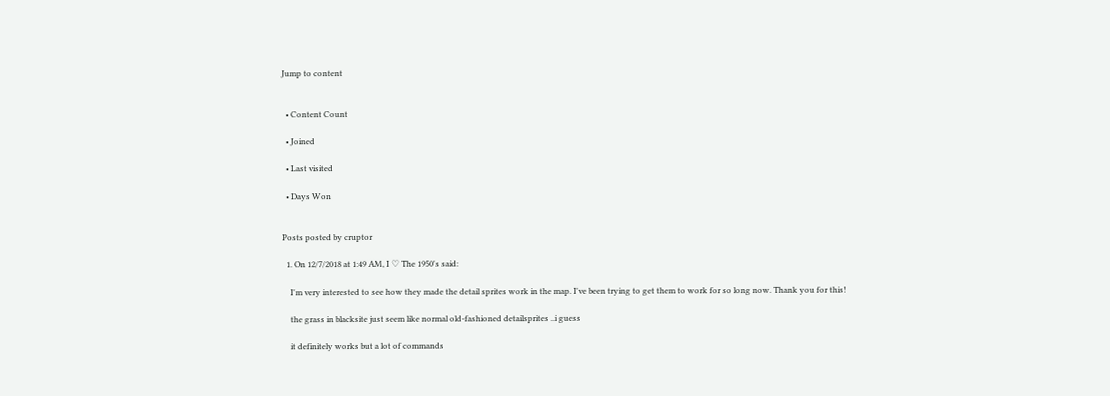Jump to content


  • Content Count

  • Joined

  • Last visited

  • Days Won


Posts posted by cruptor

  1. On 12/7/2018 at 1:49 AM, I ♡ The 1950's said:

    I'm very interested to see how they made the detail sprites work in the map. I've been trying to get them to work for so long now. Thank you for this!

    the grass in blacksite just seem like normal old-fashioned detailsprites ..i guess

    it definitely works but a lot of commands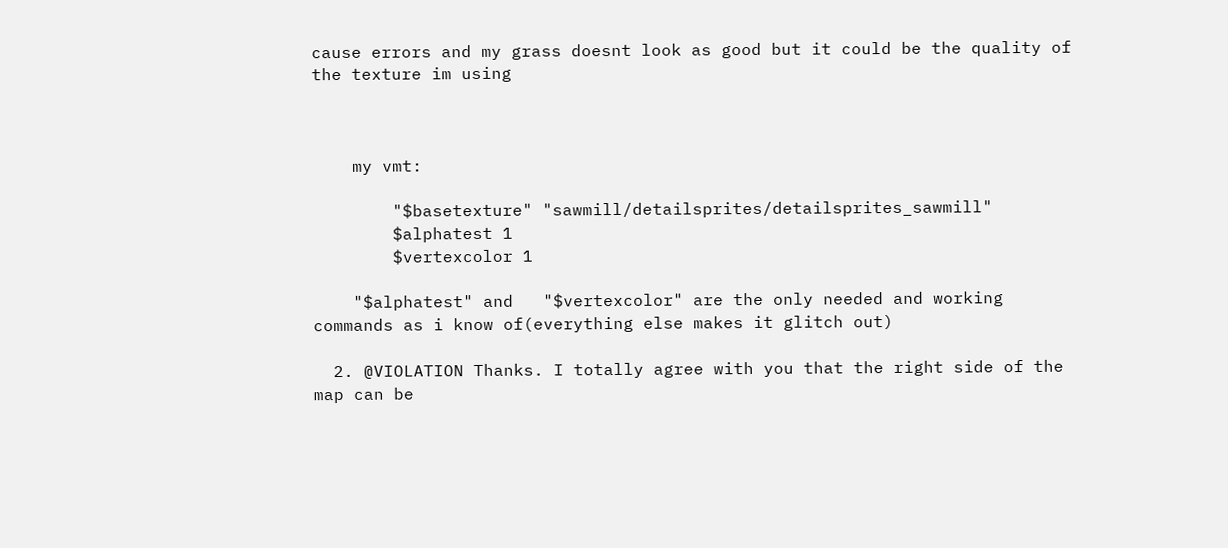cause errors and my grass doesnt look as good but it could be the quality of the texture im using



    my vmt:

        "$basetexture" "sawmill/detailsprites/detailsprites_sawmill"
        $alphatest 1
        $vertexcolor 1

    "$alphatest" and   "$vertexcolor" are the only needed and working commands as i know of(everything else makes it glitch out)

  2. @VIOLATION Thanks. I totally agree with you that the right side of the map can be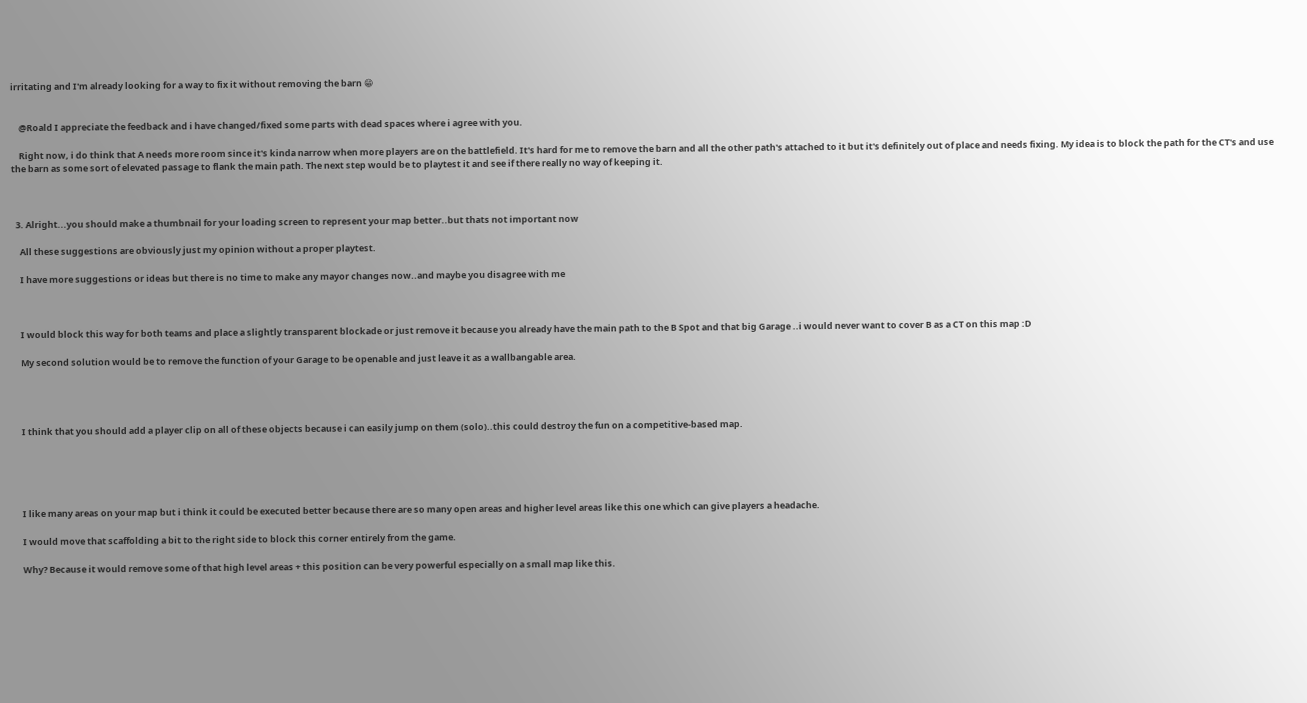irritating and I'm already looking for a way to fix it without removing the barn 😁


    @Roald I appreciate the feedback and i have changed/fixed some parts with dead spaces where i agree with you.

    Right now, i do think that A needs more room since it's kinda narrow when more players are on the battlefield. It's hard for me to remove the barn and all the other path's attached to it but it's definitely out of place and needs fixing. My idea is to block the path for the CT's and use the barn as some sort of elevated passage to flank the main path. The next step would be to playtest it and see if there really no way of keeping it.



  3. Alright...you should make a thumbnail for your loading screen to represent your map better..but thats not important now

    All these suggestions are obviously just my opinion without a proper playtest.

    I have more suggestions or ideas but there is no time to make any mayor changes now..and maybe you disagree with me



    I would block this way for both teams and place a slightly transparent blockade or just remove it because you already have the main path to the B Spot and that big Garage ..i would never want to cover B as a CT on this map :D

    My second solution would be to remove the function of your Garage to be openable and just leave it as a wallbangable area.




    I think that you should add a player clip on all of these objects because i can easily jump on them (solo)..this could destroy the fun on a competitive-based map.





    I like many areas on your map but i think it could be executed better because there are so many open areas and higher level areas like this one which can give players a headache.

    I would move that scaffolding a bit to the right side to block this corner entirely from the game.

    Why? Because it would remove some of that high level areas + this position can be very powerful especially on a small map like this.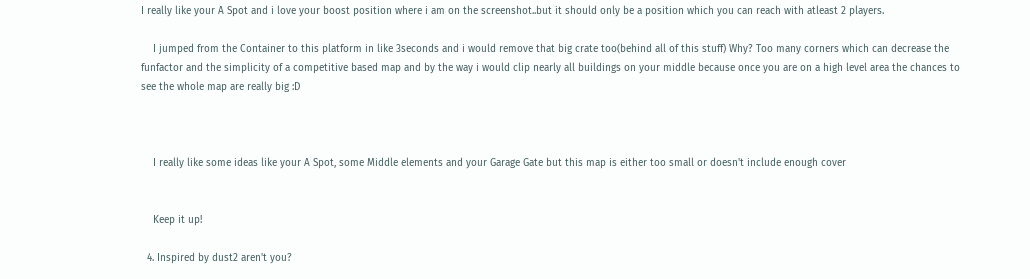I really like your A Spot and i love your boost position where i am on the screenshot..but it should only be a position which you can reach with atleast 2 players.

    I jumped from the Container to this platform in like 3seconds and i would remove that big crate too(behind all of this stuff) Why? Too many corners which can decrease the funfactor and the simplicity of a competitive based map and by the way i would clip nearly all buildings on your middle because once you are on a high level area the chances to see the whole map are really big :D



    I really like some ideas like your A Spot, some Middle elements and your Garage Gate but this map is either too small or doesn't include enough cover


    Keep it up!

  4. Inspired by dust2 aren't you?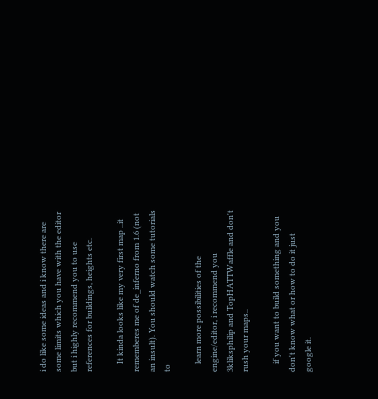i do like some ideas and i know there are some limits which you have with the editor but i highly recommend you to use references for buildings, heights etc.

    It kinda looks like my very first map ..it rememberes me of de_inferno from 1.6 (not an insult). You should watch some tutorials to

    learn more possibilities of the engine/editor, i recommend you 3kliksphilip and TopHATTWaffle and don't rush your maps..

    if you want to build something and you don't know what or how to do it just google it.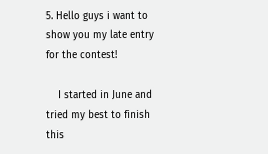5. Hello guys i want to show you my late entry for the contest!

    I started in June and tried my best to finish this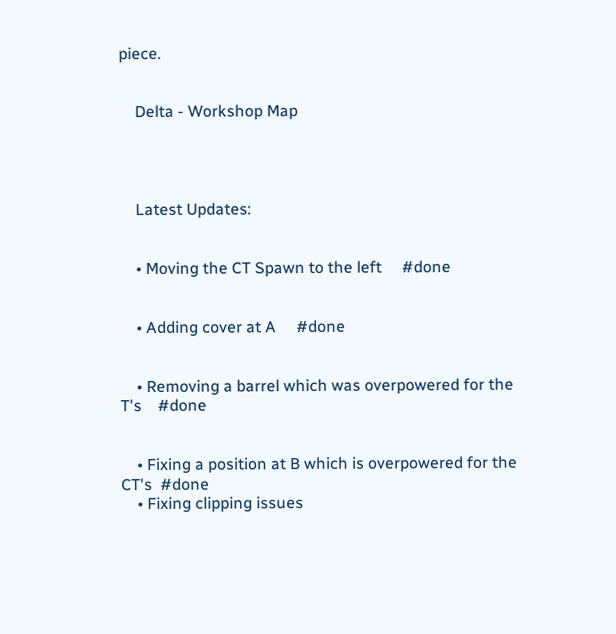piece.


    Delta - Workshop Map




    Latest Updates:


    • Moving the CT Spawn to the left     #done


    • Adding cover at A     #done


    • Removing a barrel which was overpowered for the T's    #done


    • Fixing a position at B which is overpowered for the CT's  #done
    • Fixing clipping issues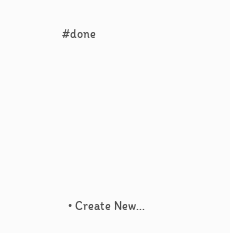#done








  • Create New...